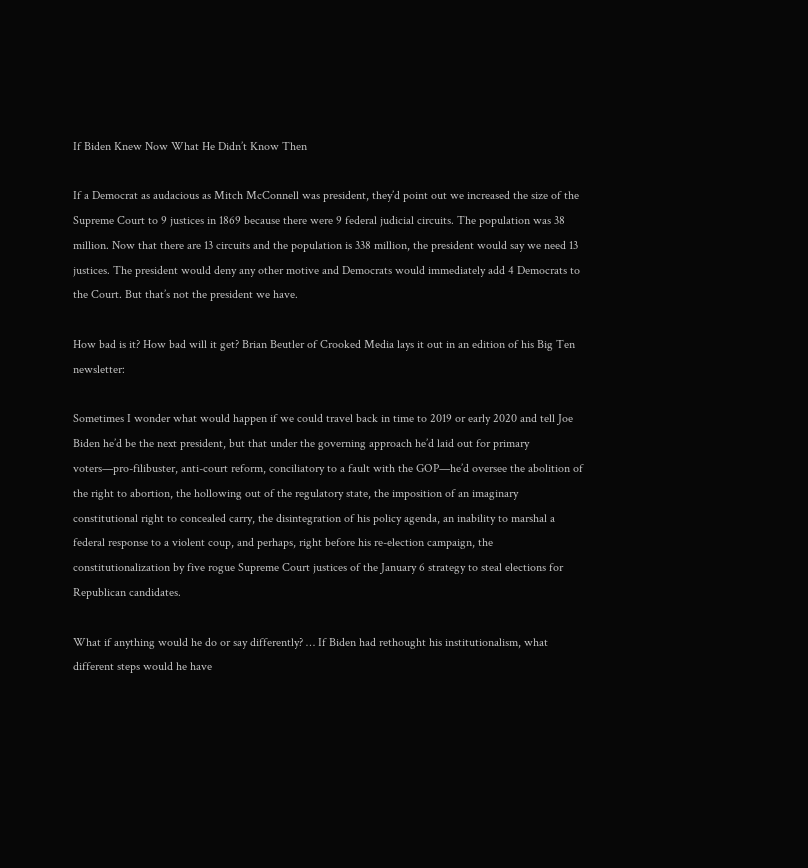If Biden Knew Now What He Didn’t Know Then

If a Democrat as audacious as Mitch McConnell was president, they’d point out we increased the size of the Supreme Court to 9 justices in 1869 because there were 9 federal judicial circuits. The population was 38 million. Now that there are 13 circuits and the population is 338 million, the president would say we need 13 justices. The president would deny any other motive and Democrats would immediately add 4 Democrats to the Court. But that’s not the president we have.

How bad is it? How bad will it get? Brian Beutler of Crooked Media lays it out in an edition of his Big Ten newsletter:

Sometimes I wonder what would happen if we could travel back in time to 2019 or early 2020 and tell Joe Biden he’d be the next president, but that under the governing approach he’d laid out for primary voters—pro-filibuster, anti-court reform, conciliatory to a fault with the GOP—he’d oversee the abolition of the right to abortion, the hollowing out of the regulatory state, the imposition of an imaginary constitutional right to concealed carry, the disintegration of his policy agenda, an inability to marshal a federal response to a violent coup, and perhaps, right before his re-election campaign, the constitutionalization by five rogue Supreme Court justices of the January 6 strategy to steal elections for Republican candidates.

What if anything would he do or say differently? … If Biden had rethought his institutionalism, what different steps would he have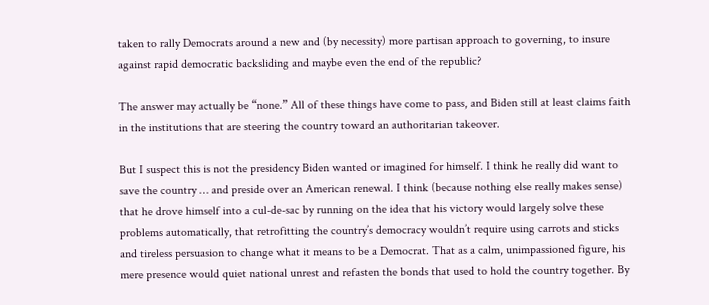taken to rally Democrats around a new and (by necessity) more partisan approach to governing, to insure against rapid democratic backsliding and maybe even the end of the republic?

The answer may actually be “none.” All of these things have come to pass, and Biden still at least claims faith in the institutions that are steering the country toward an authoritarian takeover.

But I suspect this is not the presidency Biden wanted or imagined for himself. I think he really did want to save the country … and preside over an American renewal. I think (because nothing else really makes sense) that he drove himself into a cul-de-sac by running on the idea that his victory would largely solve these problems automatically, that retrofitting the country’s democracy wouldn’t require using carrots and sticks and tireless persuasion to change what it means to be a Democrat. That as a calm, unimpassioned figure, his mere presence would quiet national unrest and refasten the bonds that used to hold the country together. By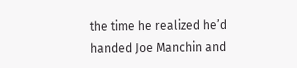the time he realized he’d handed Joe Manchin and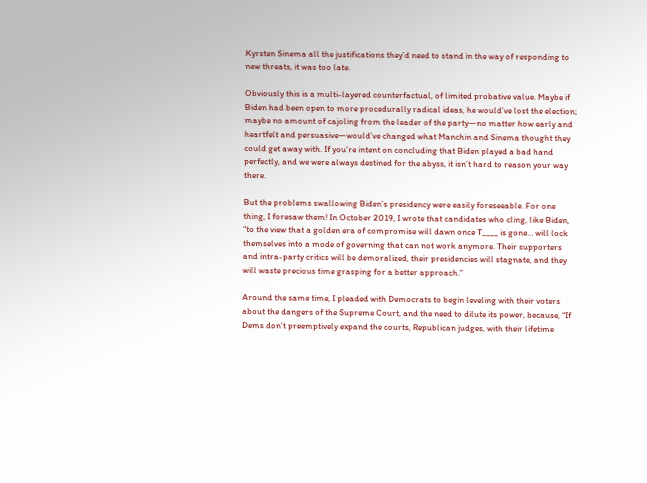Kyrsten Sinema all the justifications they’d need to stand in the way of responding to new threats, it was too late.

Obviously this is a multi-layered counterfactual, of limited probative value. Maybe if Biden had been open to more procedurally radical ideas, he would’ve lost the election; maybe no amount of cajoling from the leader of the party—no matter how early and heartfelt and persuasive—would’ve changed what Manchin and Sinema thought they could get away with. If you’re intent on concluding that Biden played a bad hand perfectly, and we were always destined for the abyss, it isn’t hard to reason your way there.

But the problems swallowing Biden’s presidency were easily foreseeable. For one thing, I foresaw them! In October 2019, I wrote that candidates who cling, like Biden, “to the view that a golden era of compromise will dawn once T____ is gone… will lock themselves into a mode of governing that can not work anymore. Their supporters and intra-party critics will be demoralized, their presidencies will stagnate, and they will waste precious time grasping for a better approach.”

Around the same time, I pleaded with Democrats to begin leveling with their voters about the dangers of the Supreme Court, and the need to dilute its power, because, “If Dems don’t preemptively expand the courts, Republican judges, with their lifetime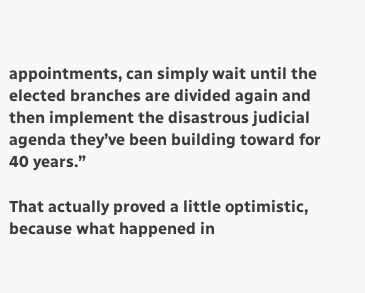appointments, can simply wait until the elected branches are divided again and then implement the disastrous judicial agenda they’ve been building toward for 40 years.”

That actually proved a little optimistic, because what happened in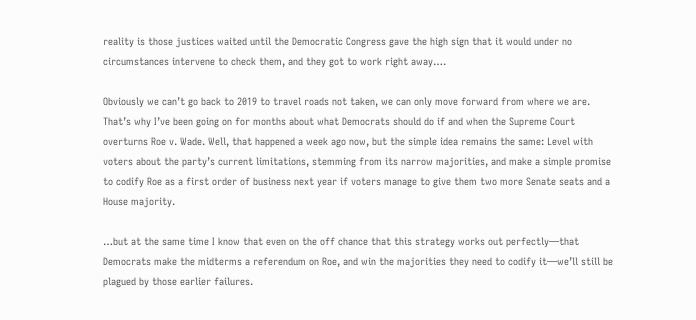reality is those justices waited until the Democratic Congress gave the high sign that it would under no circumstances intervene to check them, and they got to work right away….

Obviously we can’t go back to 2019 to travel roads not taken, we can only move forward from where we are. That’s why I’ve been going on for months about what Democrats should do if and when the Supreme Court overturns Roe v. Wade. Well, that happened a week ago now, but the simple idea remains the same: Level with voters about the party’s current limitations, stemming from its narrow majorities, and make a simple promise to codify Roe as a first order of business next year if voters manage to give them two more Senate seats and a House majority.

…but at the same time I know that even on the off chance that this strategy works out perfectly—that Democrats make the midterms a referendum on Roe, and win the majorities they need to codify it—we’ll still be plagued by those earlier failures.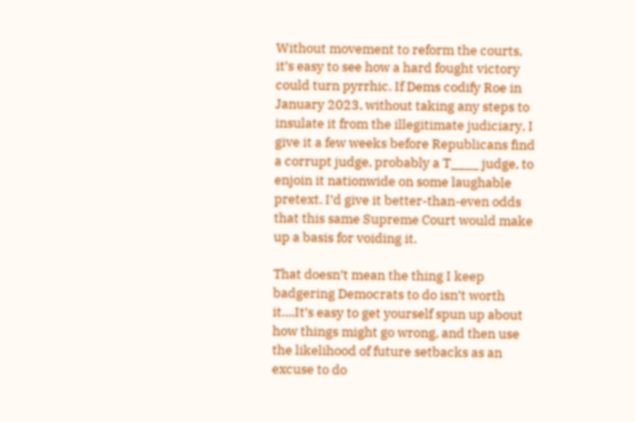Without movement to reform the courts, it’s easy to see how a hard fought victory could turn pyrrhic. If Dems codify Roe in January 2023, without taking any steps to insulate it from the illegitimate judiciary, I give it a few weeks before Republicans find a corrupt judge, probably a T____ judge, to enjoin it nationwide on some laughable pretext. I’d give it better-than-even odds that this same Supreme Court would make up a basis for voiding it.

That doesn’t mean the thing I keep badgering Democrats to do isn’t worth it….It’s easy to get yourself spun up about how things might go wrong, and then use the likelihood of future setbacks as an excuse to do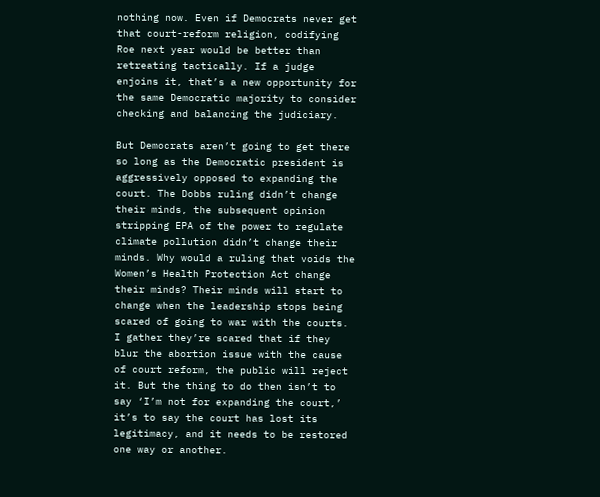nothing now. Even if Democrats never get that court-reform religion, codifying Roe next year would be better than retreating tactically. If a judge enjoins it, that’s a new opportunity for the same Democratic majority to consider checking and balancing the judiciary.

But Democrats aren’t going to get there so long as the Democratic president is aggressively opposed to expanding the court. The Dobbs ruling didn’t change their minds, the subsequent opinion stripping EPA of the power to regulate climate pollution didn’t change their minds. Why would a ruling that voids the Women’s Health Protection Act change their minds? Their minds will start to change when the leadership stops being scared of going to war with the courts. I gather they’re scared that if they blur the abortion issue with the cause of court reform, the public will reject it. But the thing to do then isn’t to say ‘I’m not for expanding the court,’ it’s to say the court has lost its legitimacy, and it needs to be restored one way or another.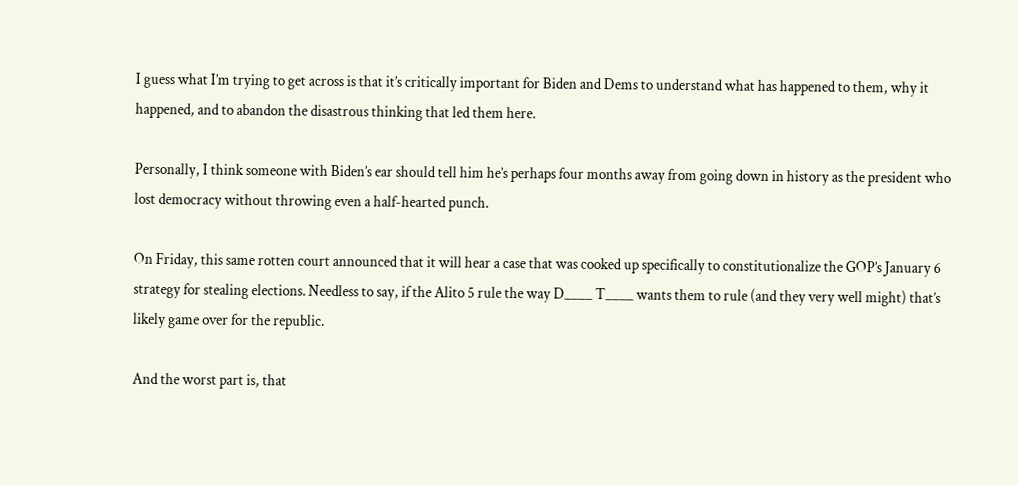I guess what I’m trying to get across is that it’s critically important for Biden and Dems to understand what has happened to them, why it happened, and to abandon the disastrous thinking that led them here.

Personally, I think someone with Biden’s ear should tell him he’s perhaps four months away from going down in history as the president who lost democracy without throwing even a half-hearted punch.

On Friday, this same rotten court announced that it will hear a case that was cooked up specifically to constitutionalize the GOP’s January 6 strategy for stealing elections. Needless to say, if the Alito 5 rule the way D____ T____ wants them to rule (and they very well might) that’s likely game over for the republic.

And the worst part is, that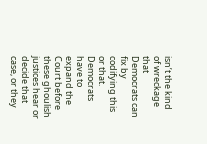isn’t the kind of wreckage that Democrats can fix by codifying this or that. Democrats have to expand the Court before these ghoulish justices hear or decide that case, or they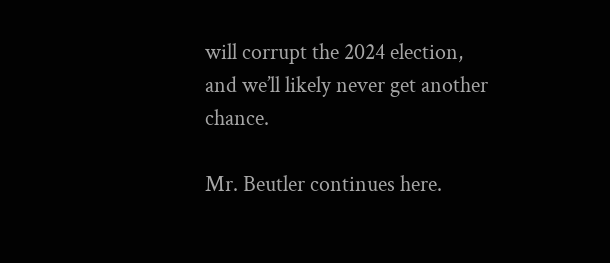will corrupt the 2024 election, and we’ll likely never get another chance.

Mr. Beutler continues here.